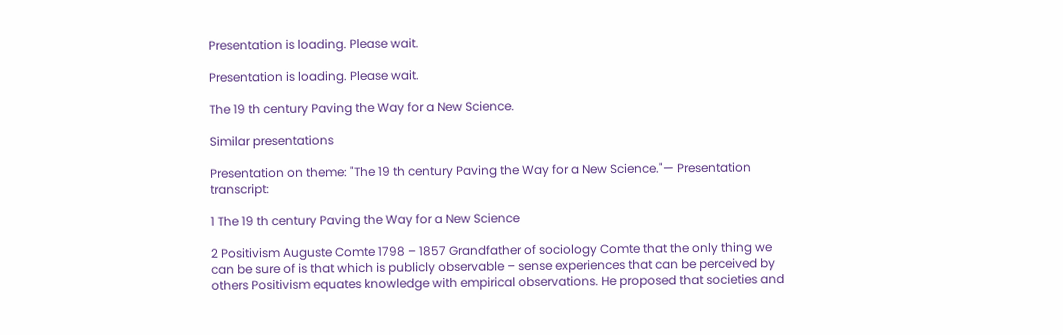Presentation is loading. Please wait.

Presentation is loading. Please wait.

The 19 th century Paving the Way for a New Science.

Similar presentations

Presentation on theme: "The 19 th century Paving the Way for a New Science."— Presentation transcript:

1 The 19 th century Paving the Way for a New Science

2 Positivism Auguste Comte 1798 – 1857 Grandfather of sociology Comte that the only thing we can be sure of is that which is publicly observable – sense experiences that can be perceived by others Positivism equates knowledge with empirical observations. He proposed that societies and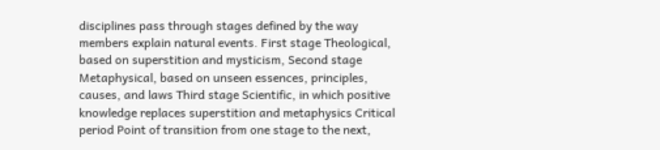disciplines pass through stages defined by the way members explain natural events. First stage Theological, based on superstition and mysticism, Second stage Metaphysical, based on unseen essences, principles, causes, and laws Third stage Scientific, in which positive knowledge replaces superstition and metaphysics Critical period Point of transition from one stage to the next,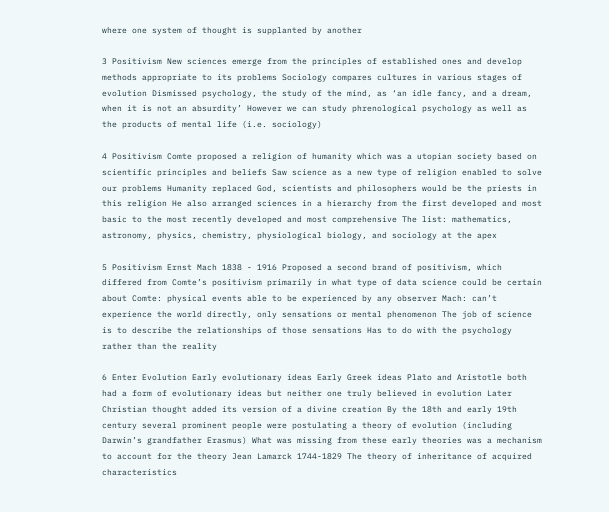where one system of thought is supplanted by another

3 Positivism New sciences emerge from the principles of established ones and develop methods appropriate to its problems Sociology compares cultures in various stages of evolution Dismissed psychology, the study of the mind, as ‘an idle fancy, and a dream, when it is not an absurdity’ However we can study phrenological psychology as well as the products of mental life (i.e. sociology)

4 Positivism Comte proposed a religion of humanity which was a utopian society based on scientific principles and beliefs Saw science as a new type of religion enabled to solve our problems Humanity replaced God, scientists and philosophers would be the priests in this religion He also arranged sciences in a hierarchy from the first developed and most basic to the most recently developed and most comprehensive The list: mathematics, astronomy, physics, chemistry, physiological biology, and sociology at the apex

5 Positivism Ernst Mach 1838 - 1916 Proposed a second brand of positivism, which differed from Comte’s positivism primarily in what type of data science could be certain about Comte: physical events able to be experienced by any observer Mach: can’t experience the world directly, only sensations or mental phenomenon The job of science is to describe the relationships of those sensations Has to do with the psychology rather than the reality

6 Enter Evolution Early evolutionary ideas Early Greek ideas Plato and Aristotle both had a form of evolutionary ideas but neither one truly believed in evolution Later Christian thought added its version of a divine creation By the 18th and early 19th century several prominent people were postulating a theory of evolution (including Darwin’s grandfather Erasmus) What was missing from these early theories was a mechanism to account for the theory Jean Lamarck 1744-1829 The theory of inheritance of acquired characteristics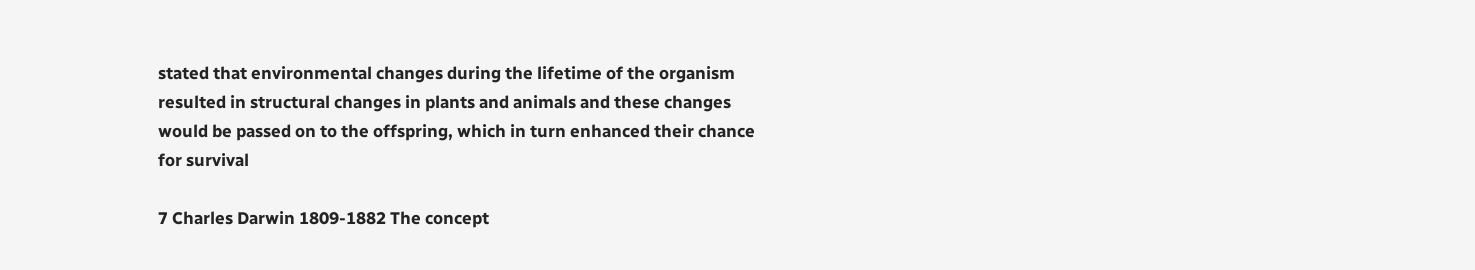stated that environmental changes during the lifetime of the organism resulted in structural changes in plants and animals and these changes would be passed on to the offspring, which in turn enhanced their chance for survival

7 Charles Darwin 1809-1882 The concept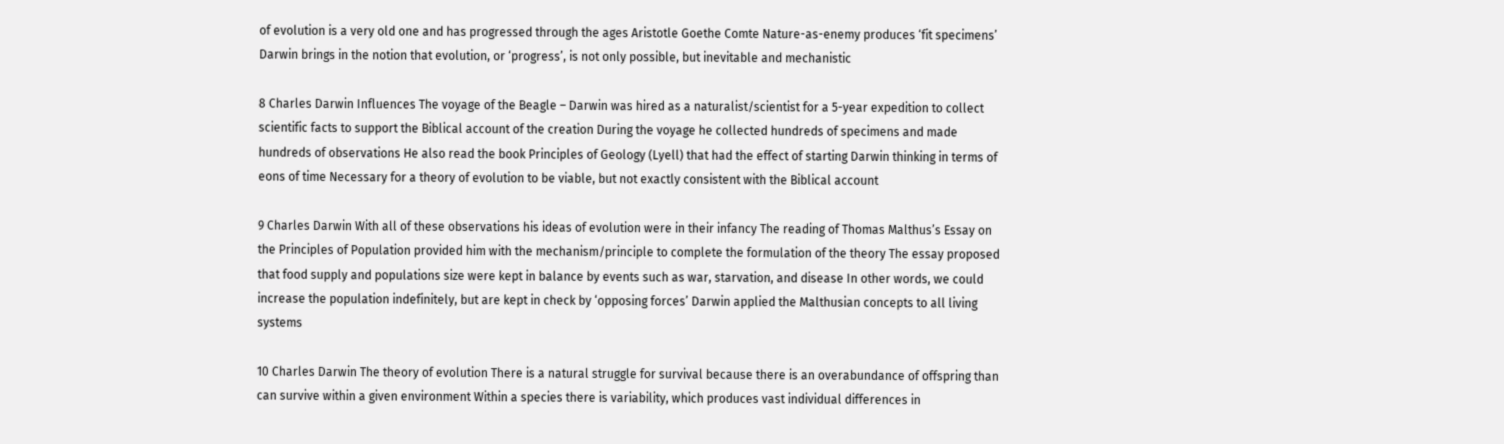of evolution is a very old one and has progressed through the ages Aristotle Goethe Comte Nature-as-enemy produces ‘fit specimens’ Darwin brings in the notion that evolution, or ‘progress’, is not only possible, but inevitable and mechanistic

8 Charles Darwin Influences The voyage of the Beagle – Darwin was hired as a naturalist/scientist for a 5-year expedition to collect scientific facts to support the Biblical account of the creation During the voyage he collected hundreds of specimens and made hundreds of observations He also read the book Principles of Geology (Lyell) that had the effect of starting Darwin thinking in terms of eons of time Necessary for a theory of evolution to be viable, but not exactly consistent with the Biblical account

9 Charles Darwin With all of these observations his ideas of evolution were in their infancy The reading of Thomas Malthus’s Essay on the Principles of Population provided him with the mechanism/principle to complete the formulation of the theory The essay proposed that food supply and populations size were kept in balance by events such as war, starvation, and disease In other words, we could increase the population indefinitely, but are kept in check by ‘opposing forces’ Darwin applied the Malthusian concepts to all living systems

10 Charles Darwin The theory of evolution There is a natural struggle for survival because there is an overabundance of offspring than can survive within a given environment Within a species there is variability, which produces vast individual differences in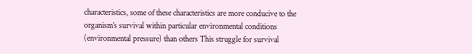characteristics, some of these characteristics are more conducive to the organism’s survival within particular environmental conditions (environmental pressure) than others This struggle for survival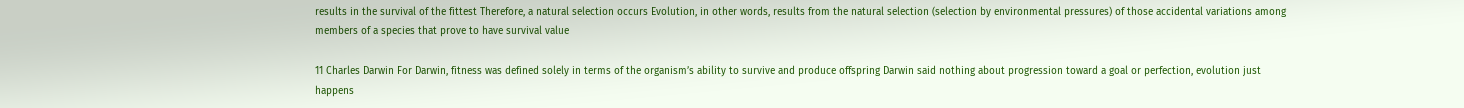results in the survival of the fittest Therefore, a natural selection occurs Evolution, in other words, results from the natural selection (selection by environmental pressures) of those accidental variations among members of a species that prove to have survival value

11 Charles Darwin For Darwin, fitness was defined solely in terms of the organism’s ability to survive and produce offspring Darwin said nothing about progression toward a goal or perfection, evolution just happens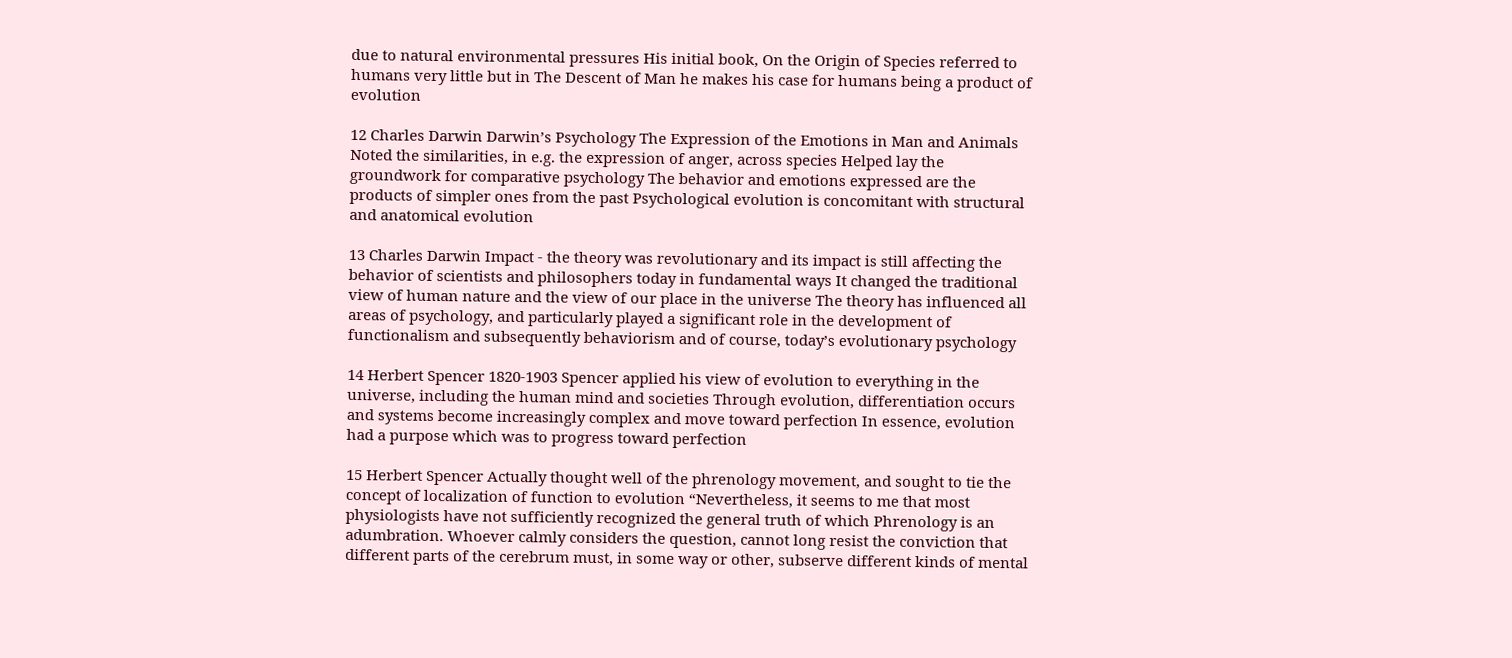due to natural environmental pressures His initial book, On the Origin of Species referred to humans very little but in The Descent of Man he makes his case for humans being a product of evolution

12 Charles Darwin Darwin’s Psychology The Expression of the Emotions in Man and Animals Noted the similarities, in e.g. the expression of anger, across species Helped lay the groundwork for comparative psychology The behavior and emotions expressed are the products of simpler ones from the past Psychological evolution is concomitant with structural and anatomical evolution

13 Charles Darwin Impact - the theory was revolutionary and its impact is still affecting the behavior of scientists and philosophers today in fundamental ways It changed the traditional view of human nature and the view of our place in the universe The theory has influenced all areas of psychology, and particularly played a significant role in the development of functionalism and subsequently behaviorism and of course, today’s evolutionary psychology

14 Herbert Spencer 1820-1903 Spencer applied his view of evolution to everything in the universe, including the human mind and societies Through evolution, differentiation occurs and systems become increasingly complex and move toward perfection In essence, evolution had a purpose which was to progress toward perfection

15 Herbert Spencer Actually thought well of the phrenology movement, and sought to tie the concept of localization of function to evolution “Nevertheless, it seems to me that most physiologists have not sufficiently recognized the general truth of which Phrenology is an adumbration. Whoever calmly considers the question, cannot long resist the conviction that different parts of the cerebrum must, in some way or other, subserve different kinds of mental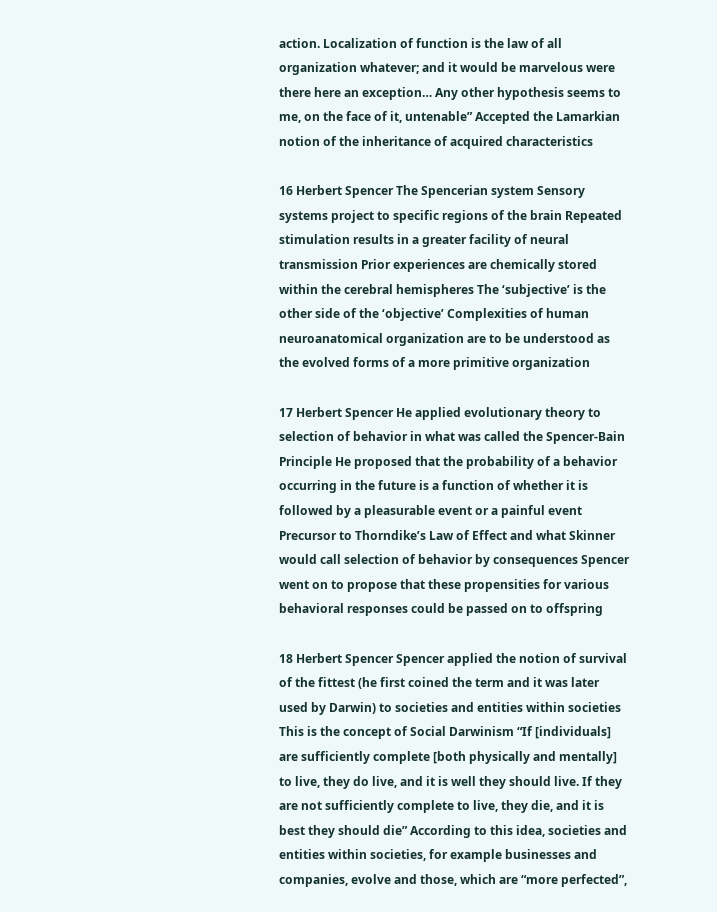action. Localization of function is the law of all organization whatever; and it would be marvelous were there here an exception… Any other hypothesis seems to me, on the face of it, untenable” Accepted the Lamarkian notion of the inheritance of acquired characteristics

16 Herbert Spencer The Spencerian system Sensory systems project to specific regions of the brain Repeated stimulation results in a greater facility of neural transmission Prior experiences are chemically stored within the cerebral hemispheres The ‘subjective’ is the other side of the ‘objective’ Complexities of human neuroanatomical organization are to be understood as the evolved forms of a more primitive organization

17 Herbert Spencer He applied evolutionary theory to selection of behavior in what was called the Spencer-Bain Principle He proposed that the probability of a behavior occurring in the future is a function of whether it is followed by a pleasurable event or a painful event Precursor to Thorndike’s Law of Effect and what Skinner would call selection of behavior by consequences Spencer went on to propose that these propensities for various behavioral responses could be passed on to offspring

18 Herbert Spencer Spencer applied the notion of survival of the fittest (he first coined the term and it was later used by Darwin) to societies and entities within societies This is the concept of Social Darwinism “If [individuals] are sufficiently complete [both physically and mentally] to live, they do live, and it is well they should live. If they are not sufficiently complete to live, they die, and it is best they should die” According to this idea, societies and entities within societies, for example businesses and companies, evolve and those, which are “more perfected”,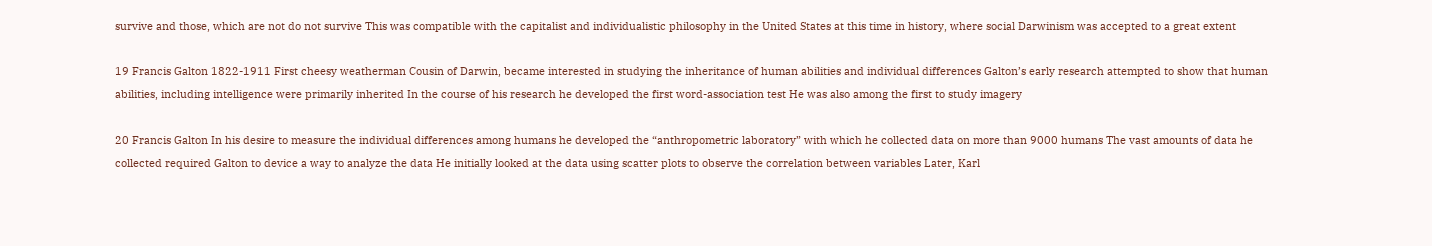survive and those, which are not do not survive This was compatible with the capitalist and individualistic philosophy in the United States at this time in history, where social Darwinism was accepted to a great extent

19 Francis Galton 1822-1911 First cheesy weatherman Cousin of Darwin, became interested in studying the inheritance of human abilities and individual differences Galton’s early research attempted to show that human abilities, including intelligence were primarily inherited In the course of his research he developed the first word-association test He was also among the first to study imagery

20 Francis Galton In his desire to measure the individual differences among humans he developed the “anthropometric laboratory” with which he collected data on more than 9000 humans The vast amounts of data he collected required Galton to device a way to analyze the data He initially looked at the data using scatter plots to observe the correlation between variables Later, Karl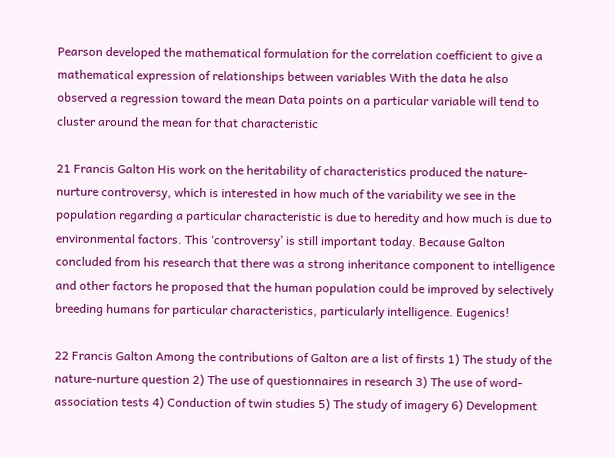Pearson developed the mathematical formulation for the correlation coefficient to give a mathematical expression of relationships between variables With the data he also observed a regression toward the mean Data points on a particular variable will tend to cluster around the mean for that characteristic

21 Francis Galton His work on the heritability of characteristics produced the nature-nurture controversy, which is interested in how much of the variability we see in the population regarding a particular characteristic is due to heredity and how much is due to environmental factors. This ‘controversy’ is still important today. Because Galton concluded from his research that there was a strong inheritance component to intelligence and other factors he proposed that the human population could be improved by selectively breeding humans for particular characteristics, particularly intelligence. Eugenics!

22 Francis Galton Among the contributions of Galton are a list of firsts 1) The study of the nature-nurture question 2) The use of questionnaires in research 3) The use of word-association tests 4) Conduction of twin studies 5) The study of imagery 6) Development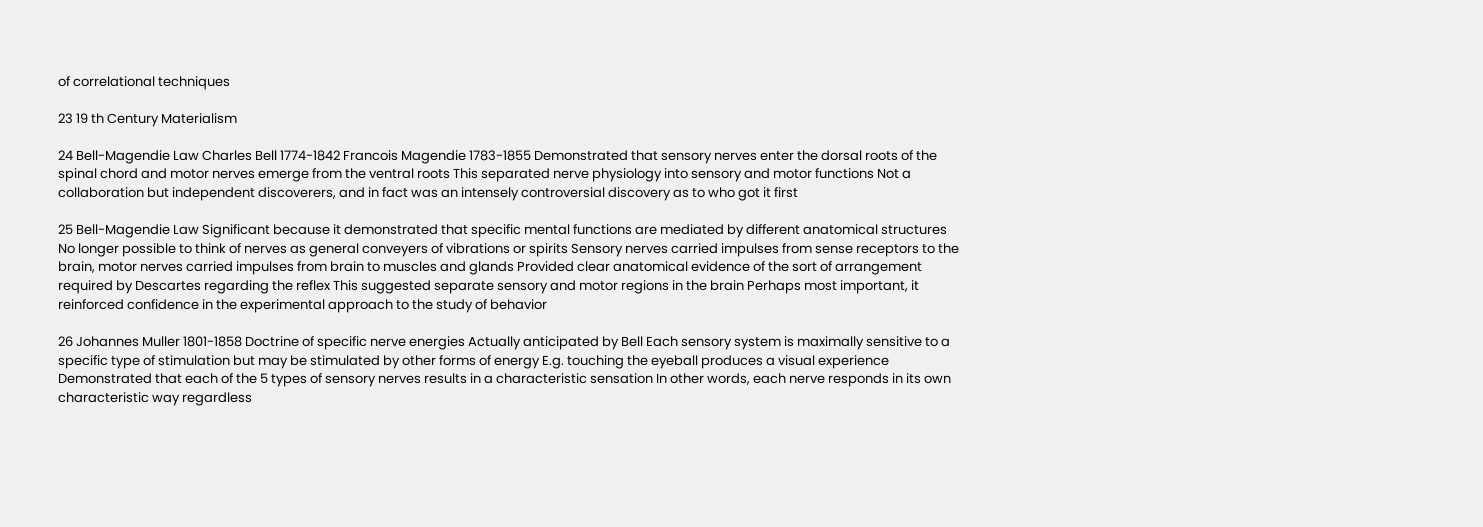of correlational techniques

23 19 th Century Materialism

24 Bell-Magendie Law Charles Bell 1774-1842 Francois Magendie 1783-1855 Demonstrated that sensory nerves enter the dorsal roots of the spinal chord and motor nerves emerge from the ventral roots This separated nerve physiology into sensory and motor functions Not a collaboration but independent discoverers, and in fact was an intensely controversial discovery as to who got it first

25 Bell-Magendie Law Significant because it demonstrated that specific mental functions are mediated by different anatomical structures No longer possible to think of nerves as general conveyers of vibrations or spirits Sensory nerves carried impulses from sense receptors to the brain, motor nerves carried impulses from brain to muscles and glands Provided clear anatomical evidence of the sort of arrangement required by Descartes regarding the reflex This suggested separate sensory and motor regions in the brain Perhaps most important, it reinforced confidence in the experimental approach to the study of behavior

26 Johannes Muller 1801-1858 Doctrine of specific nerve energies Actually anticipated by Bell Each sensory system is maximally sensitive to a specific type of stimulation but may be stimulated by other forms of energy E.g. touching the eyeball produces a visual experience Demonstrated that each of the 5 types of sensory nerves results in a characteristic sensation In other words, each nerve responds in its own characteristic way regardless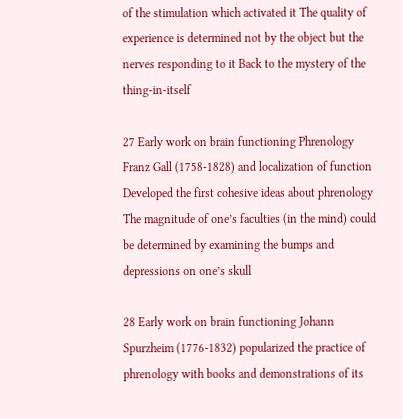of the stimulation which activated it The quality of experience is determined not by the object but the nerves responding to it Back to the mystery of the thing-in-itself

27 Early work on brain functioning Phrenology Franz Gall (1758-1828) and localization of function Developed the first cohesive ideas about phrenology The magnitude of one’s faculties (in the mind) could be determined by examining the bumps and depressions on one’s skull

28 Early work on brain functioning Johann Spurzheim (1776-1832) popularized the practice of phrenology with books and demonstrations of its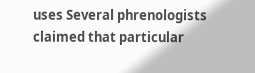uses Several phrenologists claimed that particular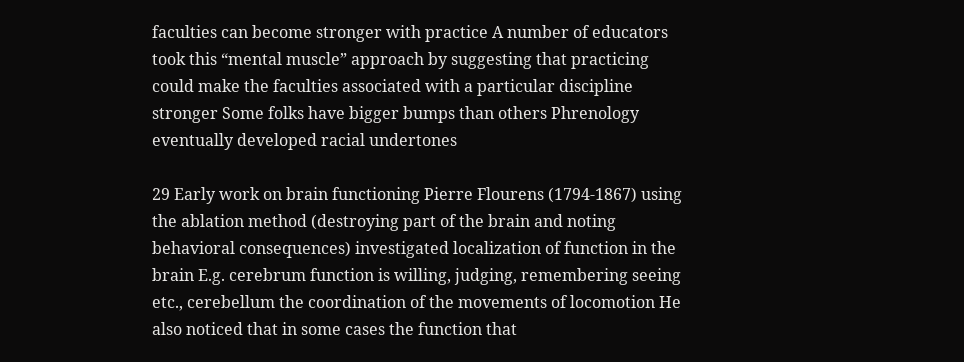faculties can become stronger with practice A number of educators took this “mental muscle” approach by suggesting that practicing could make the faculties associated with a particular discipline stronger Some folks have bigger bumps than others Phrenology eventually developed racial undertones

29 Early work on brain functioning Pierre Flourens (1794-1867) using the ablation method (destroying part of the brain and noting behavioral consequences) investigated localization of function in the brain E.g. cerebrum function is willing, judging, remembering seeing etc., cerebellum the coordination of the movements of locomotion He also noticed that in some cases the function that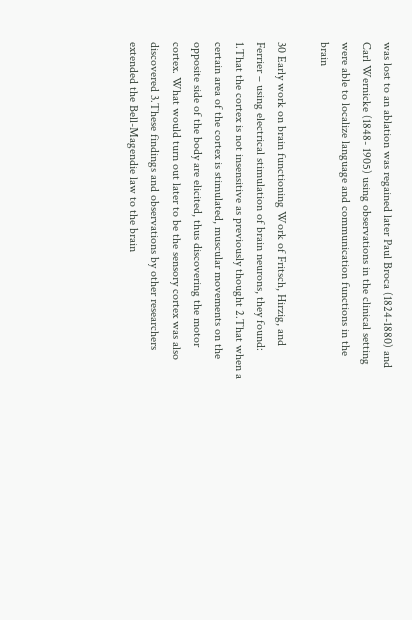was lost to an ablation was regained later Paul Broca (1824-1880) and Carl Wernicke (1848- 1905) using observations in the clinical setting were able to localize language and communication functions in the brain

30 Early work on brain functioning Work of Fritsch, Hirzig, and Ferrier – using electrical stimulation of brain neurons, they found: 1.That the cortex is not insensitive as previously thought 2.That when a certain area of the cortex is stimulated, muscular movements on the opposite side of the body are elicited, thus discovering the motor cortex. What would turn out later to be the sensory cortex was also discovered 3.These findings and observations by other researchers extended the Bell-Magendie law to the brain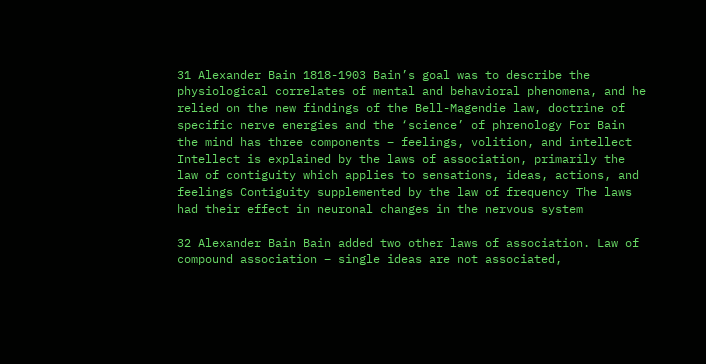31 Alexander Bain 1818-1903 Bain’s goal was to describe the physiological correlates of mental and behavioral phenomena, and he relied on the new findings of the Bell-Magendie law, doctrine of specific nerve energies and the ‘science’ of phrenology For Bain the mind has three components – feelings, volition, and intellect Intellect is explained by the laws of association, primarily the law of contiguity which applies to sensations, ideas, actions, and feelings Contiguity supplemented by the law of frequency The laws had their effect in neuronal changes in the nervous system

32 Alexander Bain Bain added two other laws of association. Law of compound association – single ideas are not associated,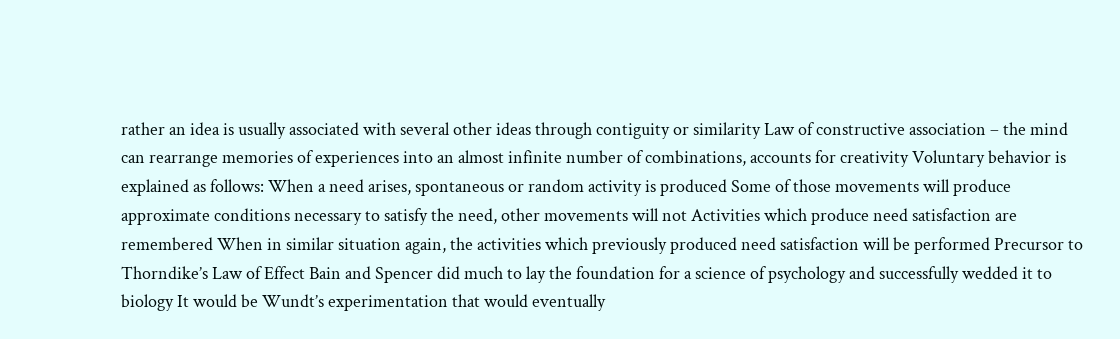rather an idea is usually associated with several other ideas through contiguity or similarity Law of constructive association – the mind can rearrange memories of experiences into an almost infinite number of combinations, accounts for creativity Voluntary behavior is explained as follows: When a need arises, spontaneous or random activity is produced Some of those movements will produce approximate conditions necessary to satisfy the need, other movements will not Activities which produce need satisfaction are remembered When in similar situation again, the activities which previously produced need satisfaction will be performed Precursor to Thorndike’s Law of Effect Bain and Spencer did much to lay the foundation for a science of psychology and successfully wedded it to biology It would be Wundt’s experimentation that would eventually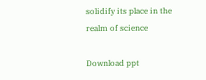solidify its place in the realm of science

Download ppt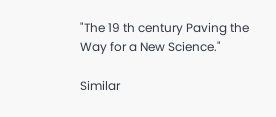"The 19 th century Paving the Way for a New Science."

Similar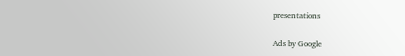presentations

Ads by Google